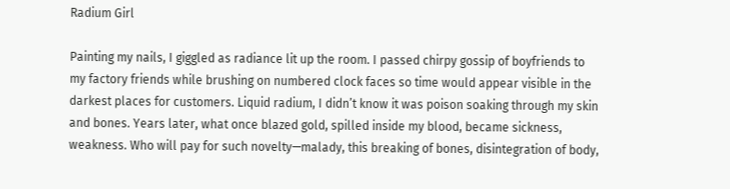Radium Girl

Painting my nails, I giggled as radiance lit up the room. I passed chirpy gossip of boyfriends to my factory friends while brushing on numbered clock faces so time would appear visible in the darkest places for customers. Liquid radium, I didn’t know it was poison soaking through my skin and bones. Years later, what once blazed gold, spilled inside my blood, became sickness, weakness. Who will pay for such novelty—malady, this breaking of bones, disintegration of body,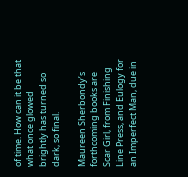of time. How can it be that what once glowed brightly has turned so dark, so final.

Maureen Sherbondy’s forthcoming books are Scar Girl, from Finishing Line Press, and Eulogy for an Imperfect Man, due in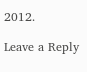2012.

Leave a Reply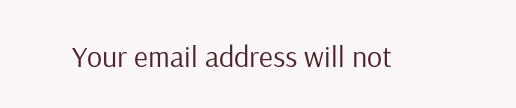Your email address will not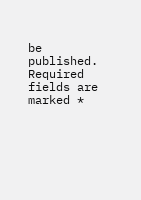be published. Required fields are marked *